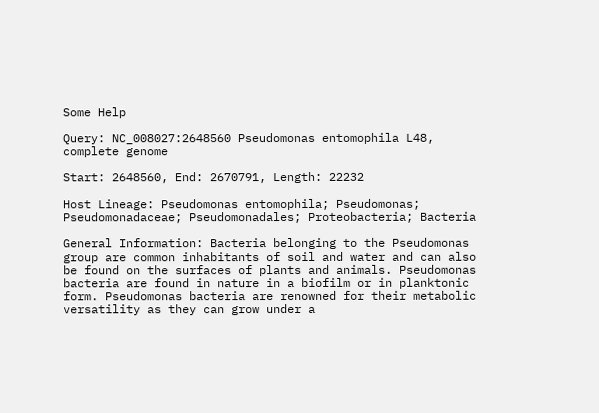Some Help

Query: NC_008027:2648560 Pseudomonas entomophila L48, complete genome

Start: 2648560, End: 2670791, Length: 22232

Host Lineage: Pseudomonas entomophila; Pseudomonas; Pseudomonadaceae; Pseudomonadales; Proteobacteria; Bacteria

General Information: Bacteria belonging to the Pseudomonas group are common inhabitants of soil and water and can also be found on the surfaces of plants and animals. Pseudomonas bacteria are found in nature in a biofilm or in planktonic form. Pseudomonas bacteria are renowned for their metabolic versatility as they can grow under a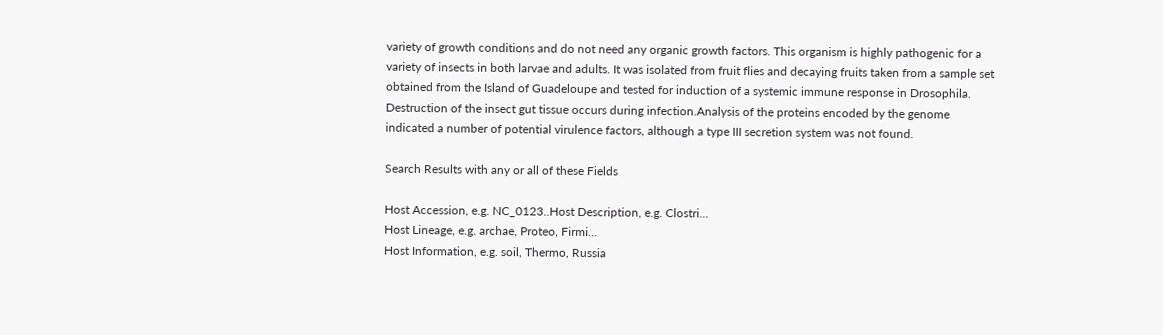variety of growth conditions and do not need any organic growth factors. This organism is highly pathogenic for a variety of insects in both larvae and adults. It was isolated from fruit flies and decaying fruits taken from a sample set obtained from the Island of Guadeloupe and tested for induction of a systemic immune response in Drosophila. Destruction of the insect gut tissue occurs during infection.Analysis of the proteins encoded by the genome indicated a number of potential virulence factors, although a type III secretion system was not found.

Search Results with any or all of these Fields

Host Accession, e.g. NC_0123..Host Description, e.g. Clostri...
Host Lineage, e.g. archae, Proteo, Firmi...
Host Information, e.g. soil, Thermo, Russia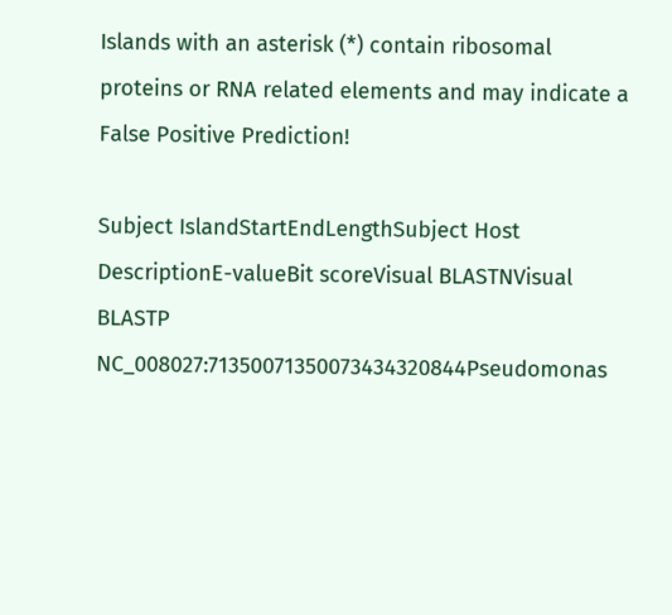Islands with an asterisk (*) contain ribosomal proteins or RNA related elements and may indicate a False Positive Prediction!

Subject IslandStartEndLengthSubject Host DescriptionE-valueBit scoreVisual BLASTNVisual BLASTP
NC_008027:71350071350073434320844Pseudomonas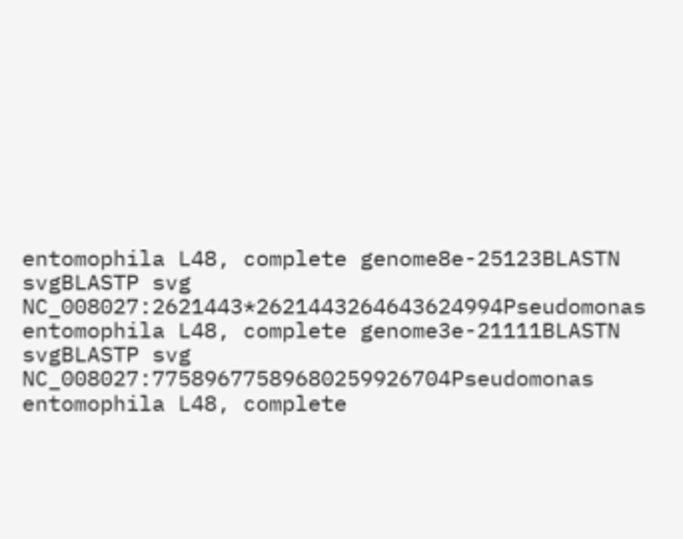entomophila L48, complete genome8e-25123BLASTN svgBLASTP svg
NC_008027:2621443*2621443264643624994Pseudomonas entomophila L48, complete genome3e-21111BLASTN svgBLASTP svg
NC_008027:77589677589680259926704Pseudomonas entomophila L48, complete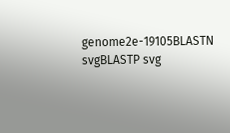genome2e-19105BLASTN svgBLASTP svg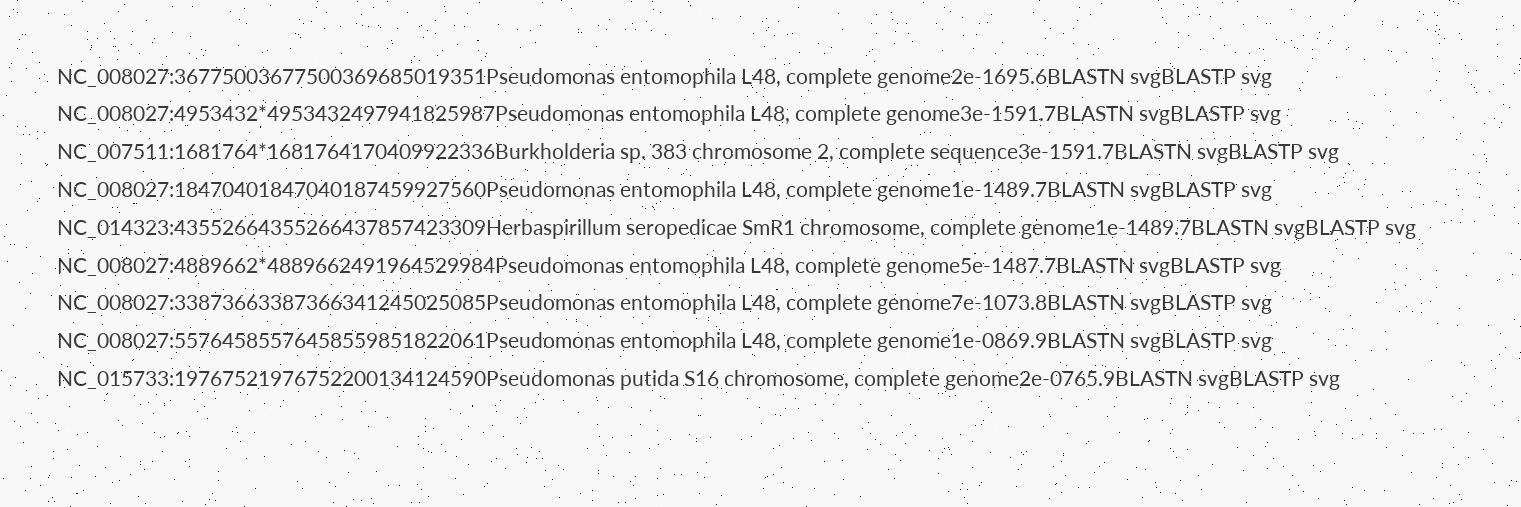NC_008027:36775003677500369685019351Pseudomonas entomophila L48, complete genome2e-1695.6BLASTN svgBLASTP svg
NC_008027:4953432*4953432497941825987Pseudomonas entomophila L48, complete genome3e-1591.7BLASTN svgBLASTP svg
NC_007511:1681764*1681764170409922336Burkholderia sp. 383 chromosome 2, complete sequence3e-1591.7BLASTN svgBLASTP svg
NC_008027:18470401847040187459927560Pseudomonas entomophila L48, complete genome1e-1489.7BLASTN svgBLASTP svg
NC_014323:43552664355266437857423309Herbaspirillum seropedicae SmR1 chromosome, complete genome1e-1489.7BLASTN svgBLASTP svg
NC_008027:4889662*4889662491964529984Pseudomonas entomophila L48, complete genome5e-1487.7BLASTN svgBLASTP svg
NC_008027:33873663387366341245025085Pseudomonas entomophila L48, complete genome7e-1073.8BLASTN svgBLASTP svg
NC_008027:55764585576458559851822061Pseudomonas entomophila L48, complete genome1e-0869.9BLASTN svgBLASTP svg
NC_015733:19767521976752200134124590Pseudomonas putida S16 chromosome, complete genome2e-0765.9BLASTN svgBLASTP svg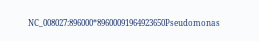NC_008027:896000*89600091964923650Pseudomonas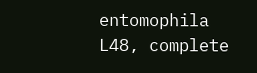entomophila L48, complete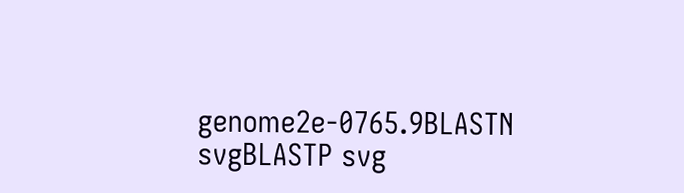genome2e-0765.9BLASTN svgBLASTP svg